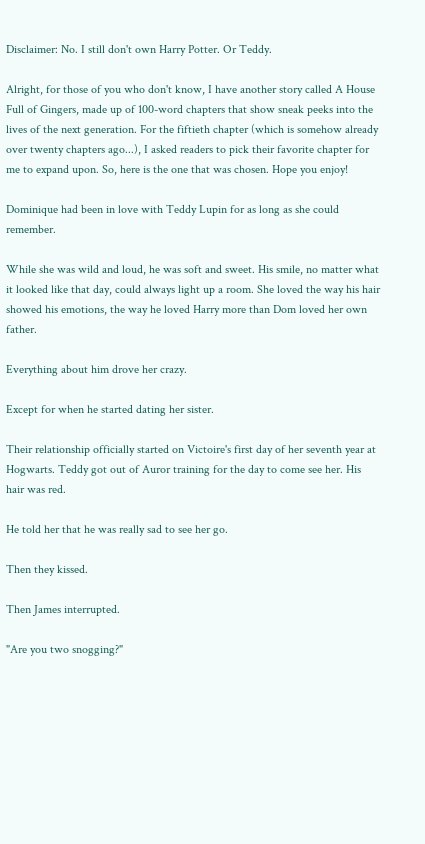Disclaimer: No. I still don't own Harry Potter. Or Teddy.

Alright, for those of you who don't know, I have another story called A House Full of Gingers, made up of 100-word chapters that show sneak peeks into the lives of the next generation. For the fiftieth chapter (which is somehow already over twenty chapters ago...), I asked readers to pick their favorite chapter for me to expand upon. So, here is the one that was chosen. Hope you enjoy!

Dominique had been in love with Teddy Lupin for as long as she could remember.

While she was wild and loud, he was soft and sweet. His smile, no matter what it looked like that day, could always light up a room. She loved the way his hair showed his emotions, the way he loved Harry more than Dom loved her own father.

Everything about him drove her crazy.

Except for when he started dating her sister.

Their relationship officially started on Victoire's first day of her seventh year at Hogwarts. Teddy got out of Auror training for the day to come see her. His hair was red.

He told her that he was really sad to see her go.

Then they kissed.

Then James interrupted.

"Are you two snogging?"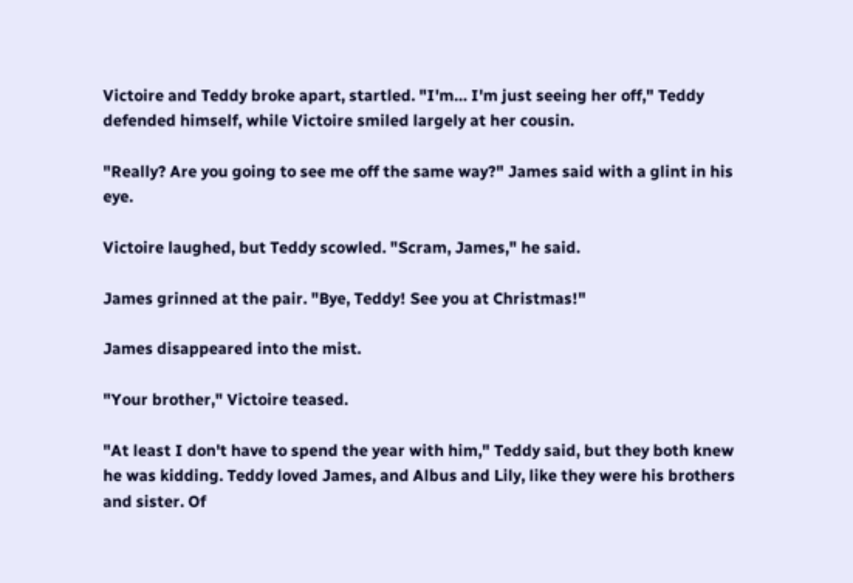Victoire and Teddy broke apart, startled. "I'm… I'm just seeing her off," Teddy defended himself, while Victoire smiled largely at her cousin.

"Really? Are you going to see me off the same way?" James said with a glint in his eye.

Victoire laughed, but Teddy scowled. "Scram, James," he said.

James grinned at the pair. "Bye, Teddy! See you at Christmas!"

James disappeared into the mist.

"Your brother," Victoire teased.

"At least I don't have to spend the year with him," Teddy said, but they both knew he was kidding. Teddy loved James, and Albus and Lily, like they were his brothers and sister. Of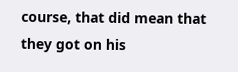course, that did mean that they got on his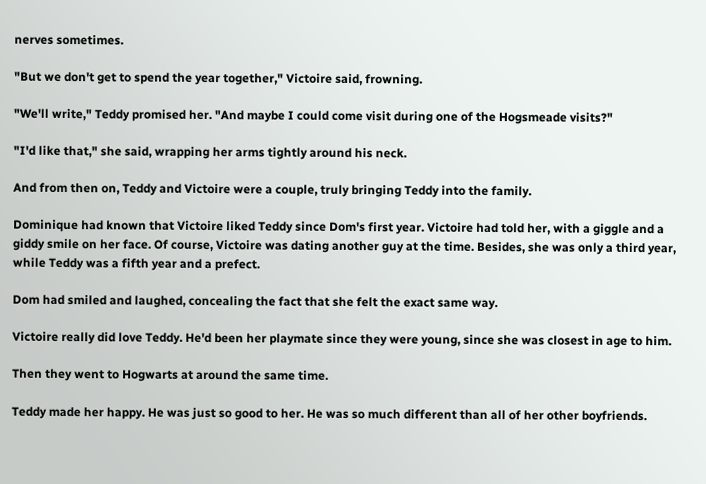nerves sometimes.

"But we don't get to spend the year together," Victoire said, frowning.

"We'll write," Teddy promised her. "And maybe I could come visit during one of the Hogsmeade visits?"

"I'd like that," she said, wrapping her arms tightly around his neck.

And from then on, Teddy and Victoire were a couple, truly bringing Teddy into the family.

Dominique had known that Victoire liked Teddy since Dom's first year. Victoire had told her, with a giggle and a giddy smile on her face. Of course, Victoire was dating another guy at the time. Besides, she was only a third year, while Teddy was a fifth year and a prefect.

Dom had smiled and laughed, concealing the fact that she felt the exact same way.

Victoire really did love Teddy. He'd been her playmate since they were young, since she was closest in age to him.

Then they went to Hogwarts at around the same time.

Teddy made her happy. He was just so good to her. He was so much different than all of her other boyfriends.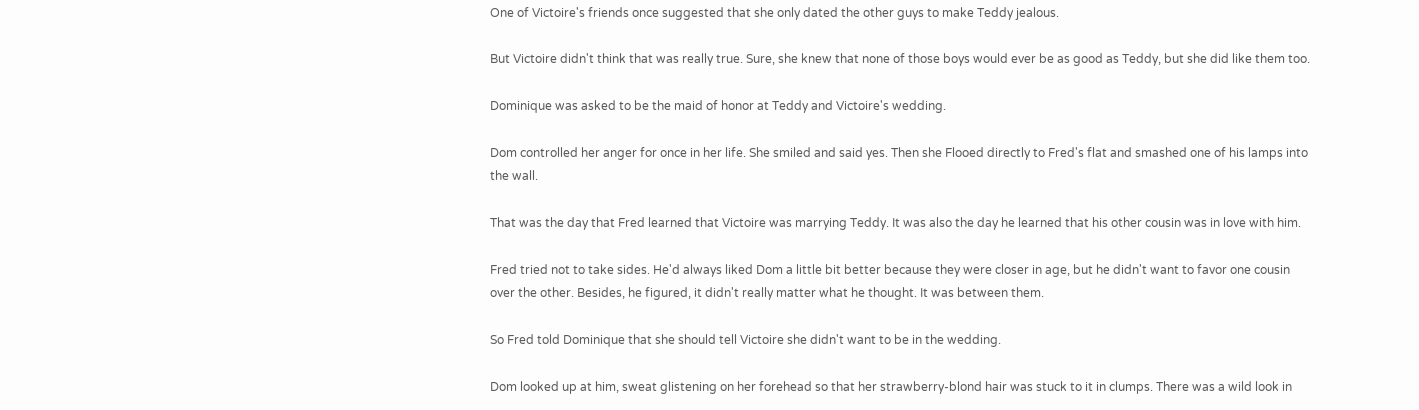One of Victoire's friends once suggested that she only dated the other guys to make Teddy jealous.

But Victoire didn't think that was really true. Sure, she knew that none of those boys would ever be as good as Teddy, but she did like them too.

Dominique was asked to be the maid of honor at Teddy and Victoire's wedding.

Dom controlled her anger for once in her life. She smiled and said yes. Then she Flooed directly to Fred's flat and smashed one of his lamps into the wall.

That was the day that Fred learned that Victoire was marrying Teddy. It was also the day he learned that his other cousin was in love with him.

Fred tried not to take sides. He'd always liked Dom a little bit better because they were closer in age, but he didn't want to favor one cousin over the other. Besides, he figured, it didn't really matter what he thought. It was between them.

So Fred told Dominique that she should tell Victoire she didn't want to be in the wedding.

Dom looked up at him, sweat glistening on her forehead so that her strawberry-blond hair was stuck to it in clumps. There was a wild look in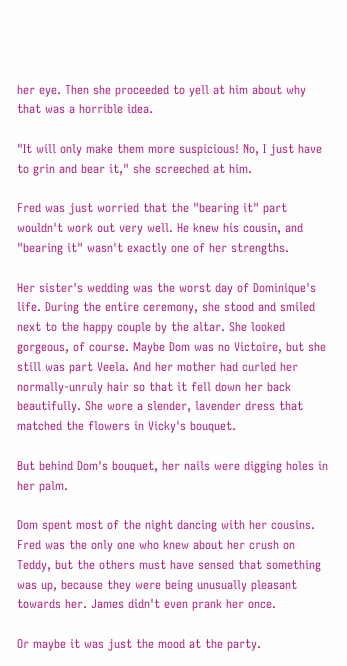her eye. Then she proceeded to yell at him about why that was a horrible idea.

"It will only make them more suspicious! No, I just have to grin and bear it," she screeched at him.

Fred was just worried that the "bearing it" part wouldn't work out very well. He knew his cousin, and "bearing it" wasn't exactly one of her strengths.

Her sister's wedding was the worst day of Dominique's life. During the entire ceremony, she stood and smiled next to the happy couple by the altar. She looked gorgeous, of course. Maybe Dom was no Victoire, but she still was part Veela. And her mother had curled her normally-unruly hair so that it fell down her back beautifully. She wore a slender, lavender dress that matched the flowers in Vicky's bouquet.

But behind Dom's bouquet, her nails were digging holes in her palm.

Dom spent most of the night dancing with her cousins. Fred was the only one who knew about her crush on Teddy, but the others must have sensed that something was up, because they were being unusually pleasant towards her. James didn't even prank her once.

Or maybe it was just the mood at the party.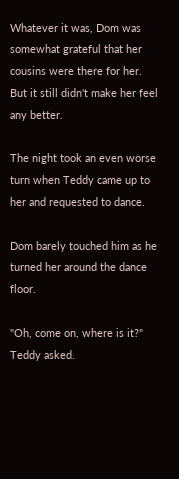Whatever it was, Dom was somewhat grateful that her cousins were there for her. But it still didn't make her feel any better.

The night took an even worse turn when Teddy came up to her and requested to dance.

Dom barely touched him as he turned her around the dance floor.

"Oh, come on, where is it?" Teddy asked.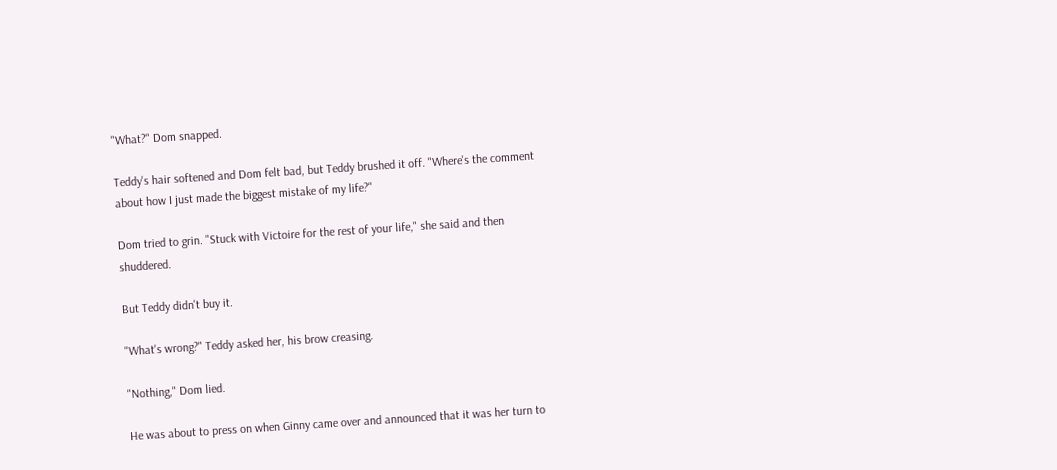"What?" Dom snapped.

Teddy's hair softened and Dom felt bad, but Teddy brushed it off. "Where's the comment about how I just made the biggest mistake of my life?"

Dom tried to grin. "Stuck with Victoire for the rest of your life," she said and then shuddered.

But Teddy didn't buy it.

"What's wrong?" Teddy asked her, his brow creasing.

"Nothing," Dom lied.

He was about to press on when Ginny came over and announced that it was her turn to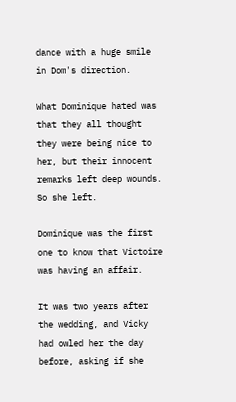dance with a huge smile in Dom's direction.

What Dominique hated was that they all thought they were being nice to her, but their innocent remarks left deep wounds. So she left.

Dominique was the first one to know that Victoire was having an affair.

It was two years after the wedding, and Vicky had owled her the day before, asking if she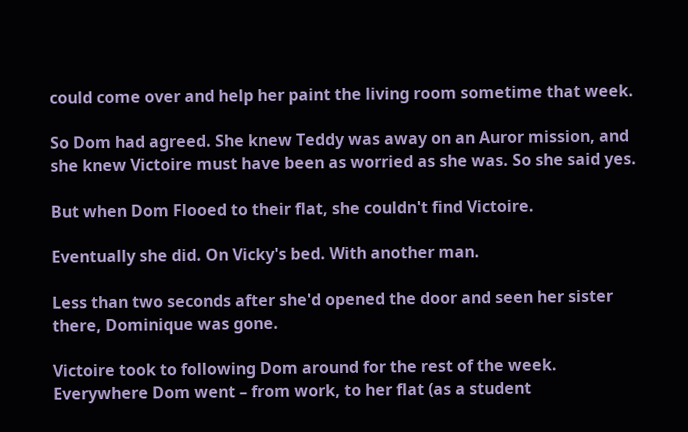could come over and help her paint the living room sometime that week.

So Dom had agreed. She knew Teddy was away on an Auror mission, and she knew Victoire must have been as worried as she was. So she said yes.

But when Dom Flooed to their flat, she couldn't find Victoire.

Eventually she did. On Vicky's bed. With another man.

Less than two seconds after she'd opened the door and seen her sister there, Dominique was gone.

Victoire took to following Dom around for the rest of the week. Everywhere Dom went – from work, to her flat (as a student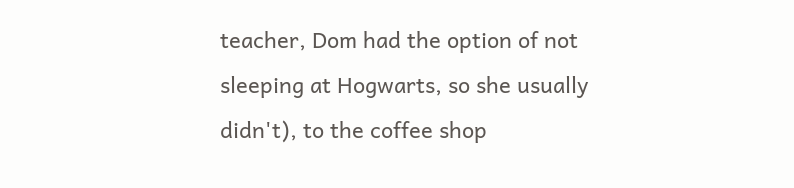teacher, Dom had the option of not sleeping at Hogwarts, so she usually didn't), to the coffee shop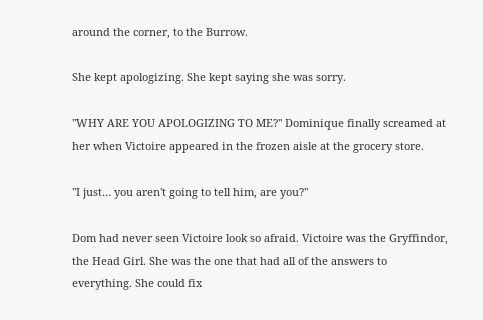around the corner, to the Burrow.

She kept apologizing. She kept saying she was sorry.

"WHY ARE YOU APOLOGIZING TO ME?" Dominique finally screamed at her when Victoire appeared in the frozen aisle at the grocery store.

"I just… you aren't going to tell him, are you?"

Dom had never seen Victoire look so afraid. Victoire was the Gryffindor, the Head Girl. She was the one that had all of the answers to everything. She could fix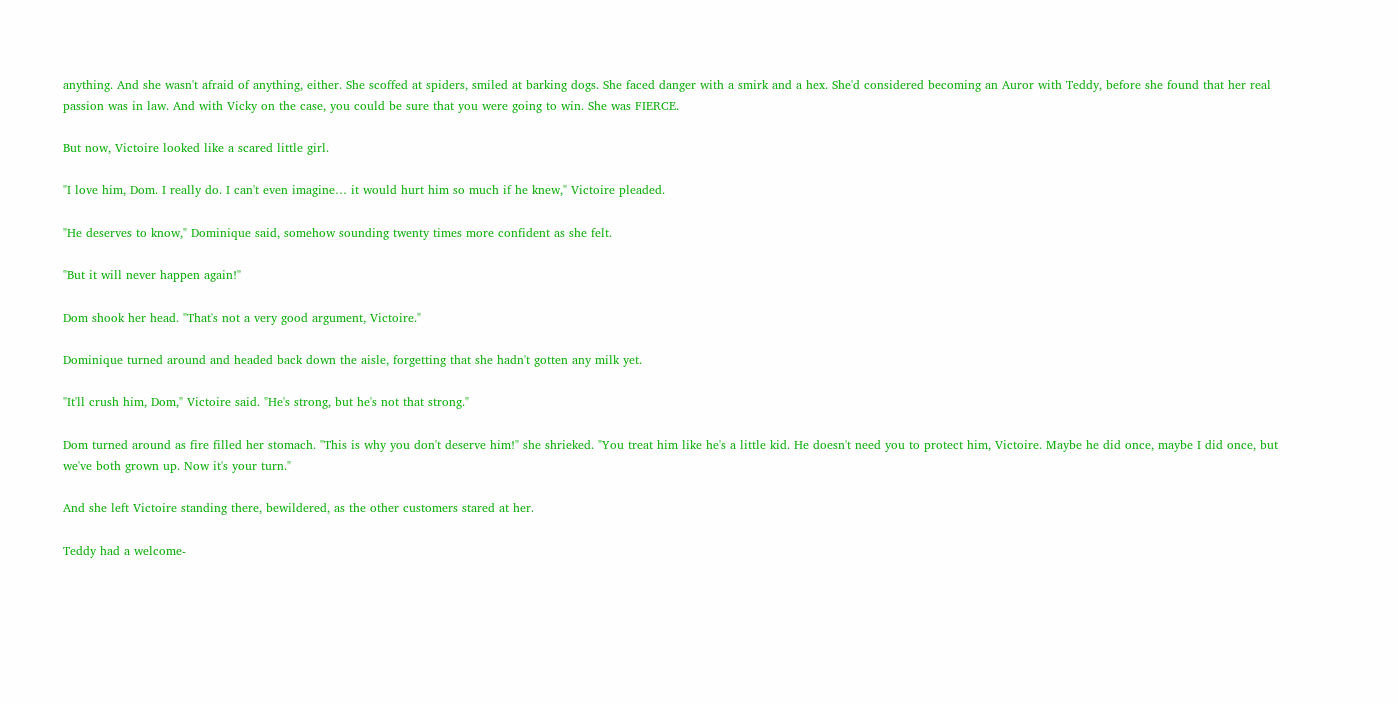anything. And she wasn't afraid of anything, either. She scoffed at spiders, smiled at barking dogs. She faced danger with a smirk and a hex. She'd considered becoming an Auror with Teddy, before she found that her real passion was in law. And with Vicky on the case, you could be sure that you were going to win. She was FIERCE.

But now, Victoire looked like a scared little girl.

"I love him, Dom. I really do. I can't even imagine… it would hurt him so much if he knew," Victoire pleaded.

"He deserves to know," Dominique said, somehow sounding twenty times more confident as she felt.

"But it will never happen again!"

Dom shook her head. "That's not a very good argument, Victoire."

Dominique turned around and headed back down the aisle, forgetting that she hadn't gotten any milk yet.

"It'll crush him, Dom," Victoire said. "He's strong, but he's not that strong."

Dom turned around as fire filled her stomach. "This is why you don't deserve him!" she shrieked. "You treat him like he's a little kid. He doesn't need you to protect him, Victoire. Maybe he did once, maybe I did once, but we've both grown up. Now it's your turn."

And she left Victoire standing there, bewildered, as the other customers stared at her.

Teddy had a welcome-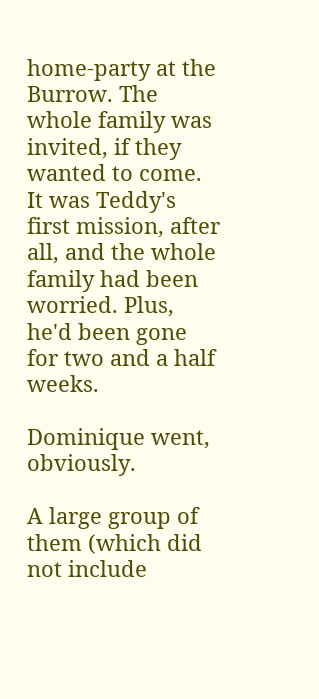home-party at the Burrow. The whole family was invited, if they wanted to come. It was Teddy's first mission, after all, and the whole family had been worried. Plus, he'd been gone for two and a half weeks.

Dominique went, obviously.

A large group of them (which did not include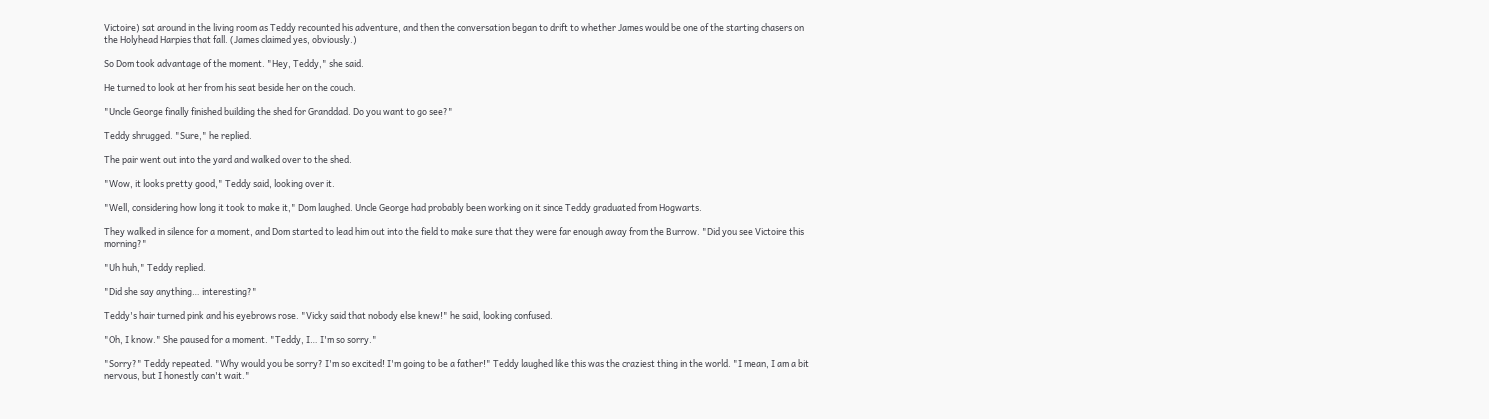Victoire) sat around in the living room as Teddy recounted his adventure, and then the conversation began to drift to whether James would be one of the starting chasers on the Holyhead Harpies that fall. (James claimed yes, obviously.)

So Dom took advantage of the moment. "Hey, Teddy," she said.

He turned to look at her from his seat beside her on the couch.

"Uncle George finally finished building the shed for Granddad. Do you want to go see?"

Teddy shrugged. "Sure," he replied.

The pair went out into the yard and walked over to the shed.

"Wow, it looks pretty good," Teddy said, looking over it.

"Well, considering how long it took to make it," Dom laughed. Uncle George had probably been working on it since Teddy graduated from Hogwarts.

They walked in silence for a moment, and Dom started to lead him out into the field to make sure that they were far enough away from the Burrow. "Did you see Victoire this morning?"

"Uh huh," Teddy replied.

"Did she say anything… interesting?"

Teddy's hair turned pink and his eyebrows rose. "Vicky said that nobody else knew!" he said, looking confused.

"Oh, I know." She paused for a moment. "Teddy, I… I'm so sorry."

"Sorry?" Teddy repeated. "Why would you be sorry? I'm so excited! I'm going to be a father!" Teddy laughed like this was the craziest thing in the world. "I mean, I am a bit nervous, but I honestly can't wait."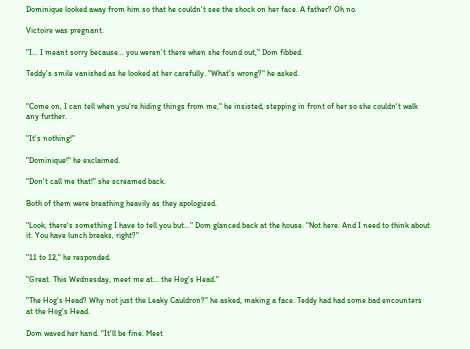Dominique looked away from him so that he couldn't see the shock on her face. A father? Oh no.

Victoire was pregnant.

"I… I meant sorry because… you weren't there when she found out," Dom fibbed.

Teddy's smile vanished as he looked at her carefully. "What's wrong?" he asked.


"Come on, I can tell when you're hiding things from me," he insisted, stepping in front of her so she couldn't walk any further.

"It's nothing!"

"Dominique!" he exclaimed.

"Don't call me that!" she screamed back.

Both of them were breathing heavily as they apologized.

"Look, there's something I have to tell you but…" Dom glanced back at the house. "Not here. And I need to think about it. You have lunch breaks, right?"

"11 to 12," he responded.

"Great. This Wednesday, meet me at… the Hog's Head."

"The Hog's Head? Why not just the Leaky Cauldron?" he asked, making a face. Teddy had had some bad encounters at the Hog's Head.

Dom waved her hand. "It'll be fine. Meet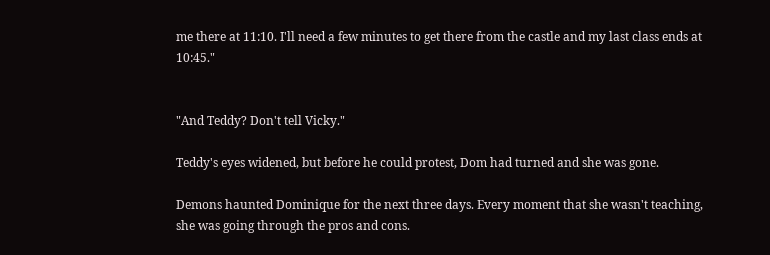me there at 11:10. I'll need a few minutes to get there from the castle and my last class ends at 10:45."


"And Teddy? Don't tell Vicky."

Teddy's eyes widened, but before he could protest, Dom had turned and she was gone.

Demons haunted Dominique for the next three days. Every moment that she wasn't teaching, she was going through the pros and cons.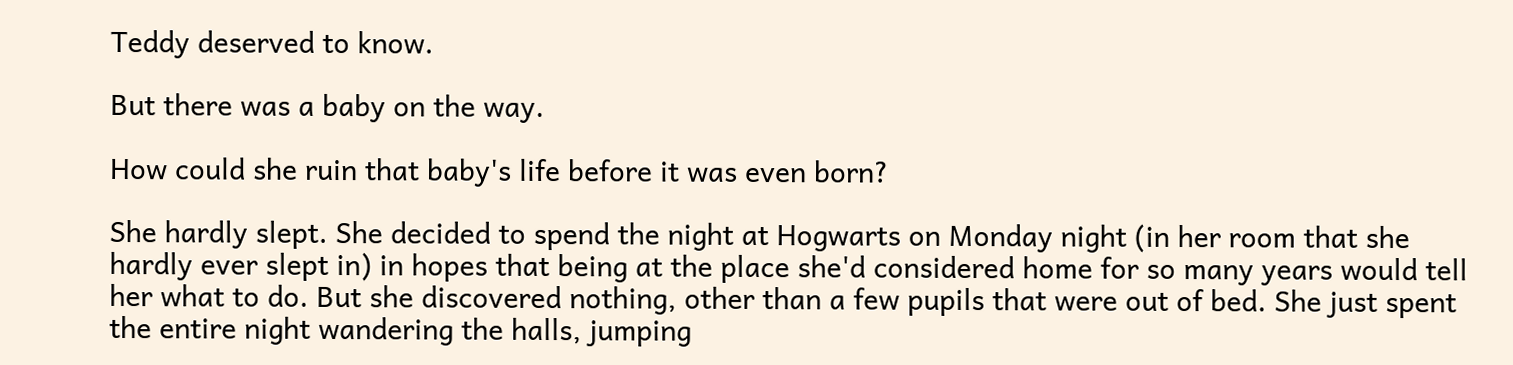Teddy deserved to know.

But there was a baby on the way.

How could she ruin that baby's life before it was even born?

She hardly slept. She decided to spend the night at Hogwarts on Monday night (in her room that she hardly ever slept in) in hopes that being at the place she'd considered home for so many years would tell her what to do. But she discovered nothing, other than a few pupils that were out of bed. She just spent the entire night wandering the halls, jumping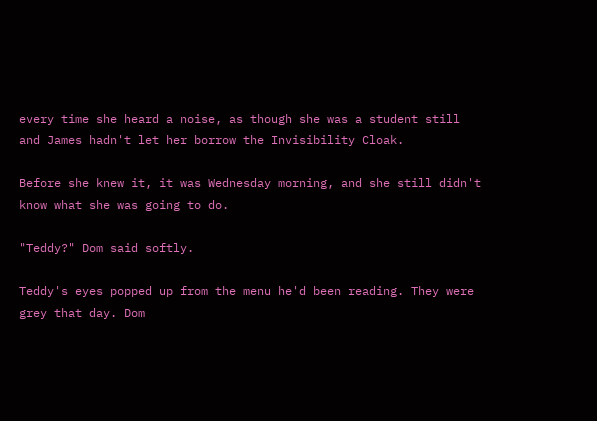every time she heard a noise, as though she was a student still and James hadn't let her borrow the Invisibility Cloak.

Before she knew it, it was Wednesday morning, and she still didn't know what she was going to do.

"Teddy?" Dom said softly.

Teddy's eyes popped up from the menu he'd been reading. They were grey that day. Dom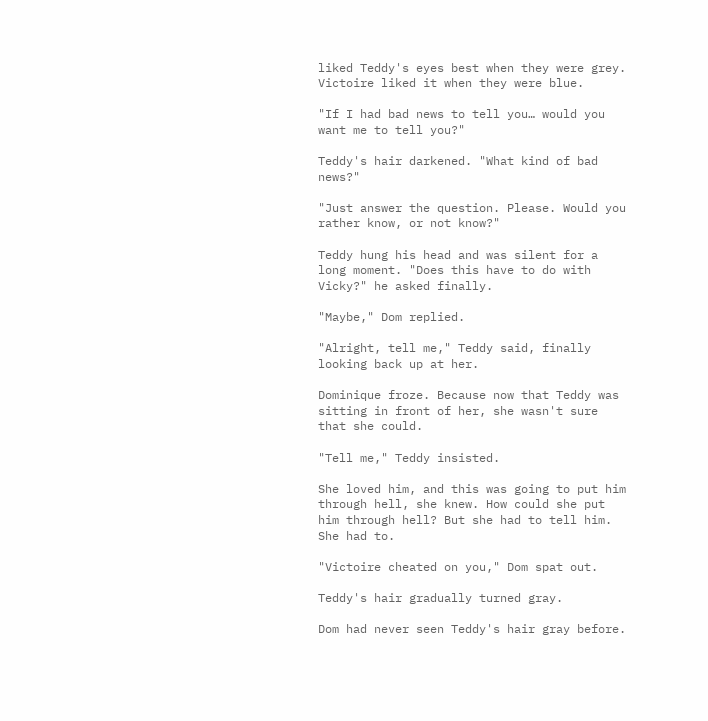liked Teddy's eyes best when they were grey. Victoire liked it when they were blue.

"If I had bad news to tell you… would you want me to tell you?"

Teddy's hair darkened. "What kind of bad news?"

"Just answer the question. Please. Would you rather know, or not know?"

Teddy hung his head and was silent for a long moment. "Does this have to do with Vicky?" he asked finally.

"Maybe," Dom replied.

"Alright, tell me," Teddy said, finally looking back up at her.

Dominique froze. Because now that Teddy was sitting in front of her, she wasn't sure that she could.

"Tell me," Teddy insisted.

She loved him, and this was going to put him through hell, she knew. How could she put him through hell? But she had to tell him. She had to.

"Victoire cheated on you," Dom spat out.

Teddy's hair gradually turned gray.

Dom had never seen Teddy's hair gray before.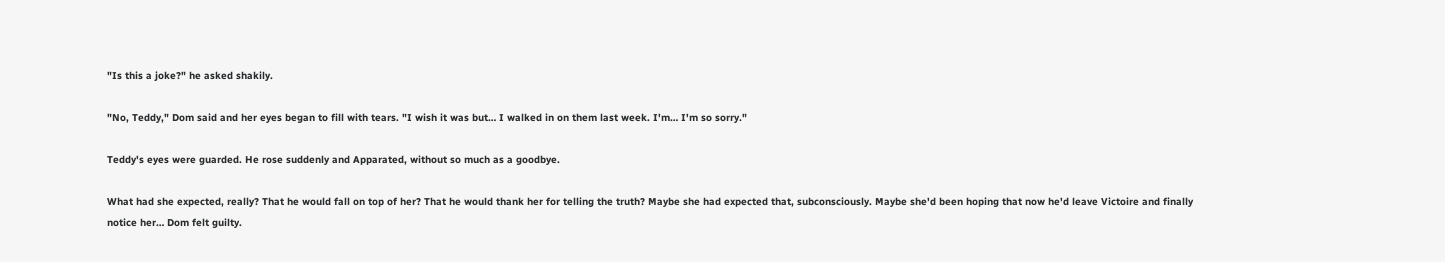"Is this a joke?" he asked shakily.

"No, Teddy," Dom said and her eyes began to fill with tears. "I wish it was but… I walked in on them last week. I'm… I'm so sorry."

Teddy's eyes were guarded. He rose suddenly and Apparated, without so much as a goodbye.

What had she expected, really? That he would fall on top of her? That he would thank her for telling the truth? Maybe she had expected that, subconsciously. Maybe she'd been hoping that now he'd leave Victoire and finally notice her… Dom felt guilty.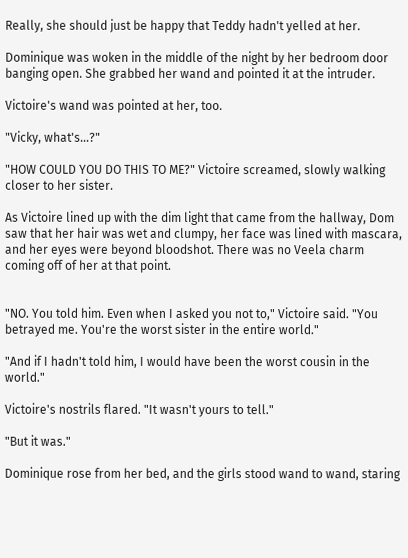Really, she should just be happy that Teddy hadn't yelled at her.

Dominique was woken in the middle of the night by her bedroom door banging open. She grabbed her wand and pointed it at the intruder.

Victoire's wand was pointed at her, too.

"Vicky, what's…?"

"HOW COULD YOU DO THIS TO ME?" Victoire screamed, slowly walking closer to her sister.

As Victoire lined up with the dim light that came from the hallway, Dom saw that her hair was wet and clumpy, her face was lined with mascara, and her eyes were beyond bloodshot. There was no Veela charm coming off of her at that point.


"NO. You told him. Even when I asked you not to," Victoire said. "You betrayed me. You're the worst sister in the entire world."

"And if I hadn't told him, I would have been the worst cousin in the world."

Victoire's nostrils flared. "It wasn't yours to tell."

"But it was."

Dominique rose from her bed, and the girls stood wand to wand, staring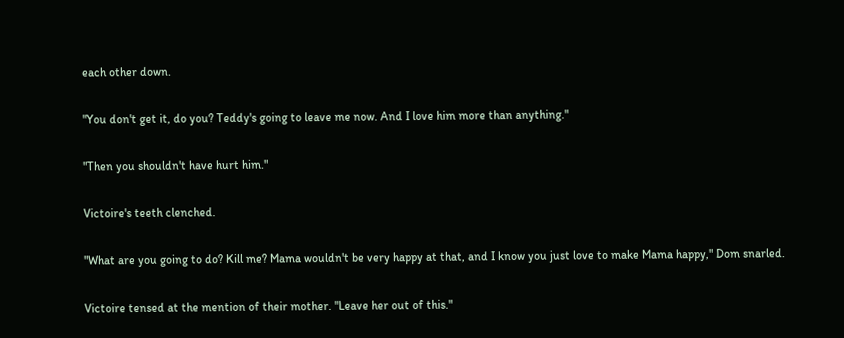each other down.

"You don't get it, do you? Teddy's going to leave me now. And I love him more than anything."

"Then you shouldn't have hurt him."

Victoire's teeth clenched.

"What are you going to do? Kill me? Mama wouldn't be very happy at that, and I know you just love to make Mama happy," Dom snarled.

Victoire tensed at the mention of their mother. "Leave her out of this."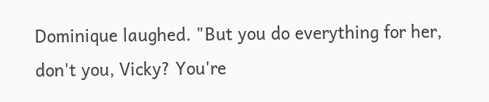Dominique laughed. "But you do everything for her, don't you, Vicky? You're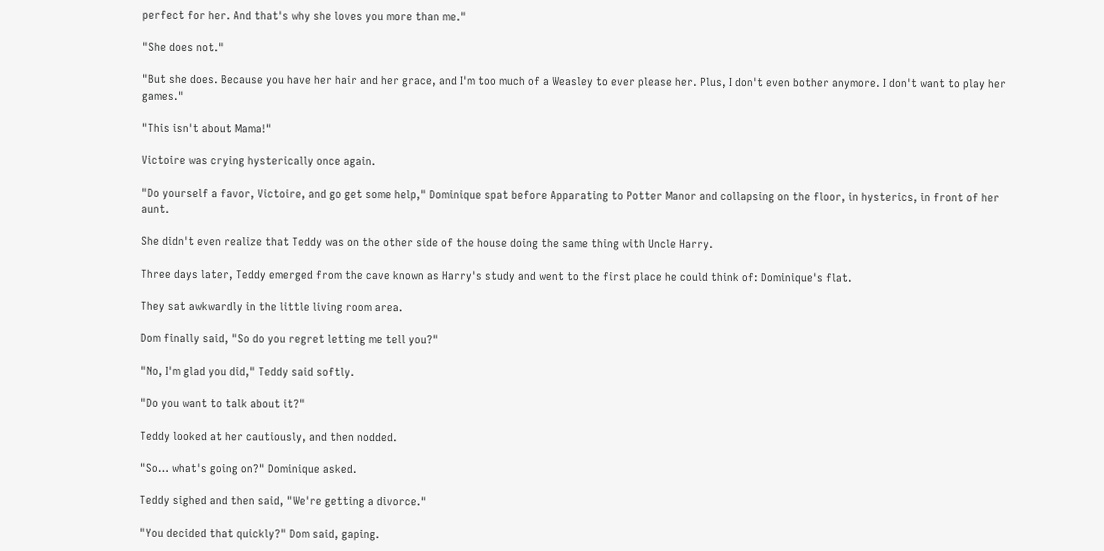perfect for her. And that's why she loves you more than me."

"She does not."

"But she does. Because you have her hair and her grace, and I'm too much of a Weasley to ever please her. Plus, I don't even bother anymore. I don't want to play her games."

"This isn't about Mama!"

Victoire was crying hysterically once again.

"Do yourself a favor, Victoire, and go get some help," Dominique spat before Apparating to Potter Manor and collapsing on the floor, in hysterics, in front of her aunt.

She didn't even realize that Teddy was on the other side of the house doing the same thing with Uncle Harry.

Three days later, Teddy emerged from the cave known as Harry's study and went to the first place he could think of: Dominique's flat.

They sat awkwardly in the little living room area.

Dom finally said, "So do you regret letting me tell you?"

"No, I'm glad you did," Teddy said softly.

"Do you want to talk about it?"

Teddy looked at her cautiously, and then nodded.

"So… what's going on?" Dominique asked.

Teddy sighed and then said, "We're getting a divorce."

"You decided that quickly?" Dom said, gaping.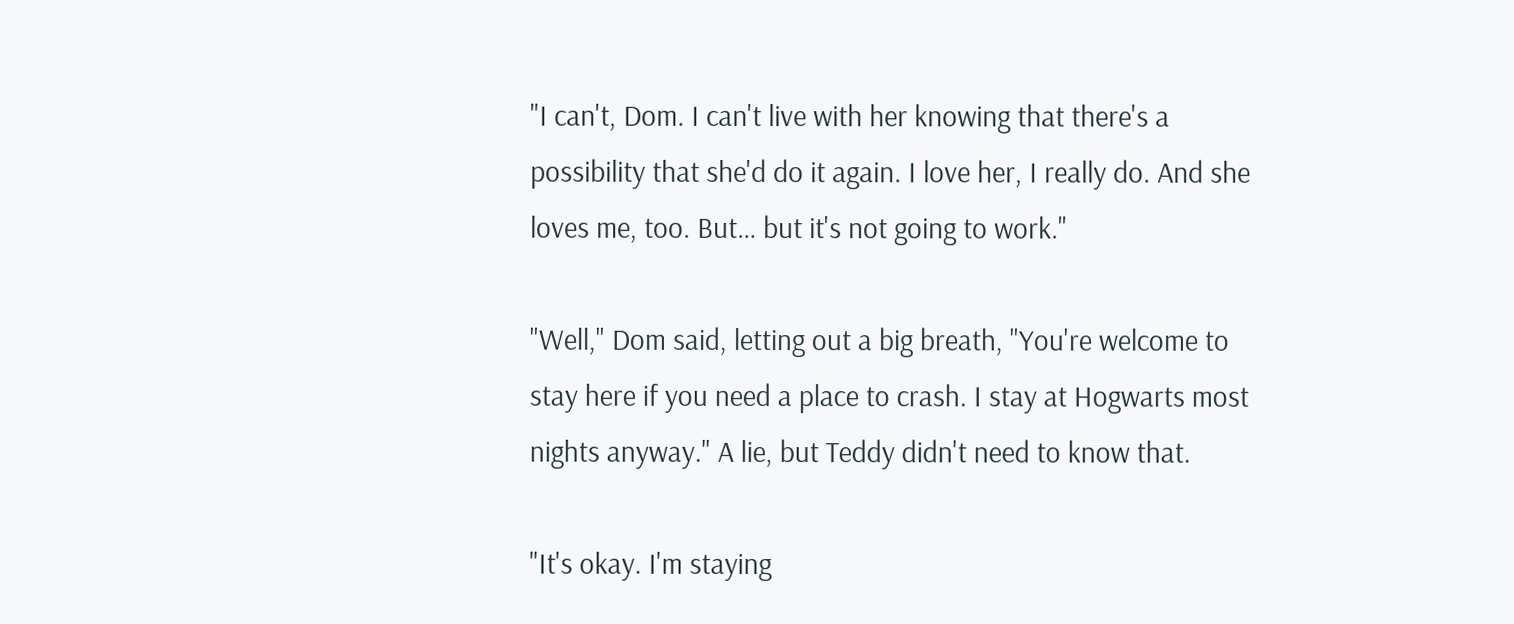"I can't, Dom. I can't live with her knowing that there's a possibility that she'd do it again. I love her, I really do. And she loves me, too. But… but it's not going to work."

"Well," Dom said, letting out a big breath, "You're welcome to stay here if you need a place to crash. I stay at Hogwarts most nights anyway." A lie, but Teddy didn't need to know that.

"It's okay. I'm staying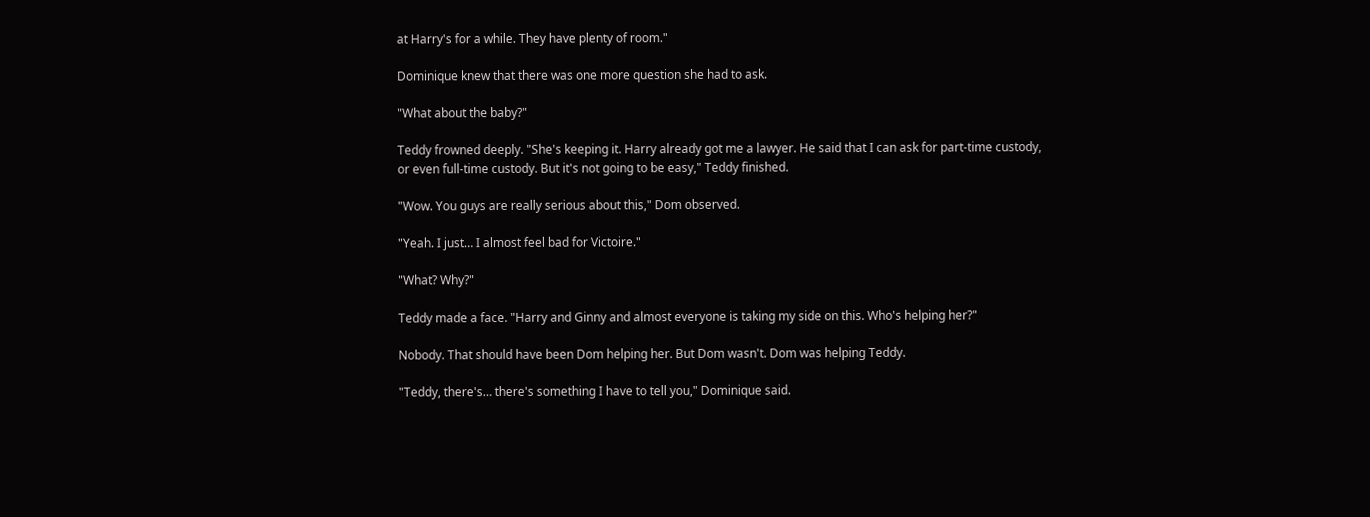at Harry's for a while. They have plenty of room."

Dominique knew that there was one more question she had to ask.

"What about the baby?"

Teddy frowned deeply. "She's keeping it. Harry already got me a lawyer. He said that I can ask for part-time custody, or even full-time custody. But it's not going to be easy," Teddy finished.

"Wow. You guys are really serious about this," Dom observed.

"Yeah. I just… I almost feel bad for Victoire."

"What? Why?"

Teddy made a face. "Harry and Ginny and almost everyone is taking my side on this. Who's helping her?"

Nobody. That should have been Dom helping her. But Dom wasn't. Dom was helping Teddy.

"Teddy, there's… there's something I have to tell you," Dominique said.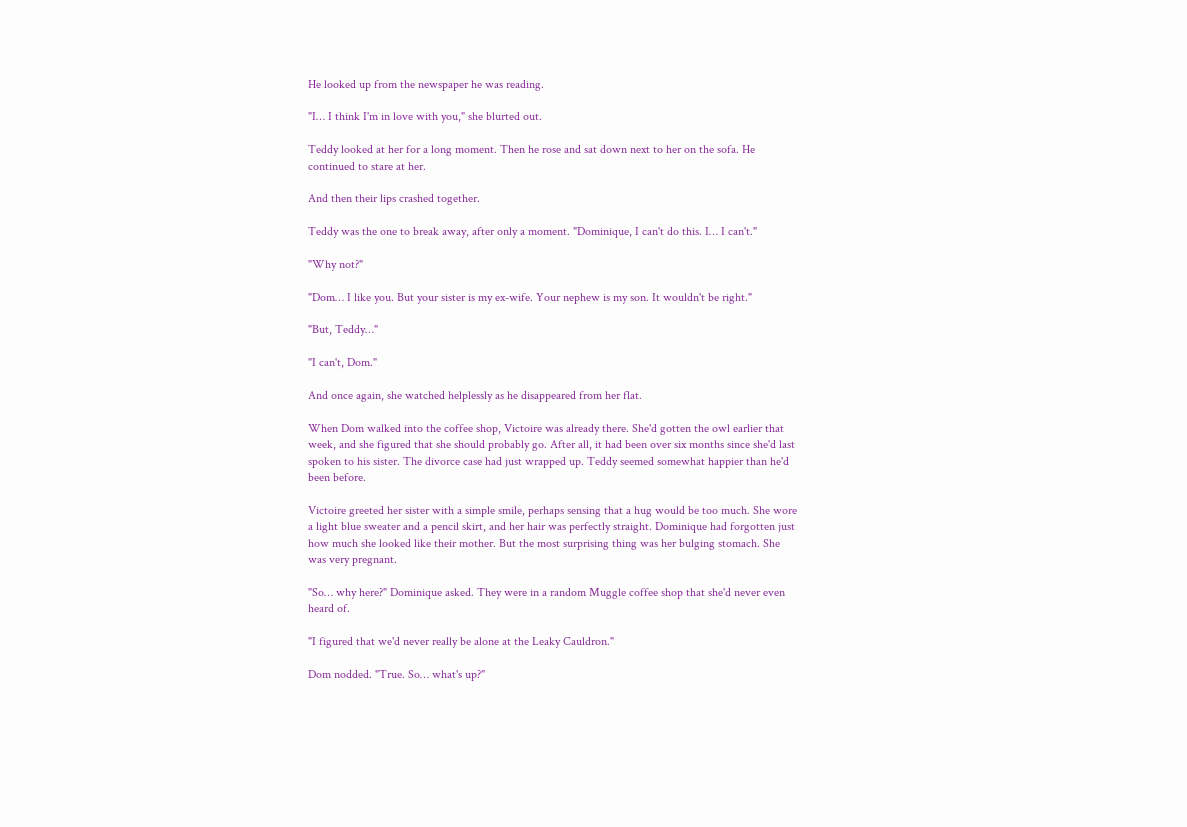He looked up from the newspaper he was reading.

"I… I think I'm in love with you," she blurted out.

Teddy looked at her for a long moment. Then he rose and sat down next to her on the sofa. He continued to stare at her.

And then their lips crashed together.

Teddy was the one to break away, after only a moment. "Dominique, I can't do this. I… I can't."

"Why not?"

"Dom… I like you. But your sister is my ex-wife. Your nephew is my son. It wouldn't be right."

"But, Teddy…"

"I can't, Dom."

And once again, she watched helplessly as he disappeared from her flat.

When Dom walked into the coffee shop, Victoire was already there. She'd gotten the owl earlier that week, and she figured that she should probably go. After all, it had been over six months since she'd last spoken to his sister. The divorce case had just wrapped up. Teddy seemed somewhat happier than he'd been before.

Victoire greeted her sister with a simple smile, perhaps sensing that a hug would be too much. She wore a light blue sweater and a pencil skirt, and her hair was perfectly straight. Dominique had forgotten just how much she looked like their mother. But the most surprising thing was her bulging stomach. She was very pregnant.

"So… why here?" Dominique asked. They were in a random Muggle coffee shop that she'd never even heard of.

"I figured that we'd never really be alone at the Leaky Cauldron."

Dom nodded. "True. So… what's up?"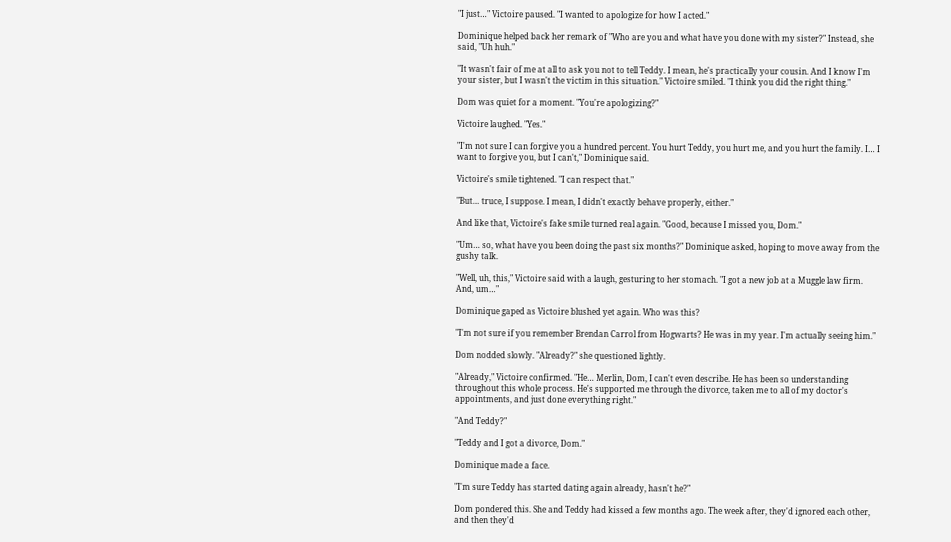"I just…" Victoire paused. "I wanted to apologize for how I acted."

Dominique helped back her remark of "Who are you and what have you done with my sister?" Instead, she said, "Uh huh."

"It wasn't fair of me at all to ask you not to tell Teddy. I mean, he's practically your cousin. And I know I'm your sister, but I wasn't the victim in this situation." Victoire smiled. "I think you did the right thing."

Dom was quiet for a moment. "You're apologizing?"

Victoire laughed. "Yes."

"I'm not sure I can forgive you a hundred percent. You hurt Teddy, you hurt me, and you hurt the family. I… I want to forgive you, but I can't," Dominique said.

Victoire's smile tightened. "I can respect that."

"But… truce, I suppose. I mean, I didn't exactly behave properly, either."

And like that, Victoire's fake smile turned real again. "Good, because I missed you, Dom."

"Um… so, what have you been doing the past six months?" Dominique asked, hoping to move away from the gushy talk.

"Well, uh, this," Victoire said with a laugh, gesturing to her stomach. "I got a new job at a Muggle law firm. And, um…"

Dominique gaped as Victoire blushed yet again. Who was this?

"I'm not sure if you remember Brendan Carrol from Hogwarts? He was in my year. I'm actually seeing him."

Dom nodded slowly. "Already?" she questioned lightly.

"Already," Victoire confirmed. "He… Merlin, Dom, I can't even describe. He has been so understanding throughout this whole process. He's supported me through the divorce, taken me to all of my doctor's appointments, and just done everything right."

"And Teddy?"

"Teddy and I got a divorce, Dom."

Dominique made a face.

"I'm sure Teddy has started dating again already, hasn't he?"

Dom pondered this. She and Teddy had kissed a few months ago. The week after, they'd ignored each other, and then they'd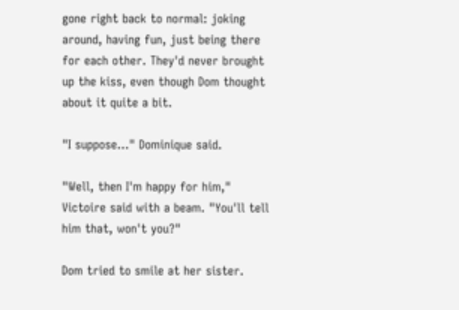gone right back to normal: joking around, having fun, just being there for each other. They'd never brought up the kiss, even though Dom thought about it quite a bit.

"I suppose…" Dominique said.

"Well, then I'm happy for him," Victoire said with a beam. "You'll tell him that, won't you?"

Dom tried to smile at her sister.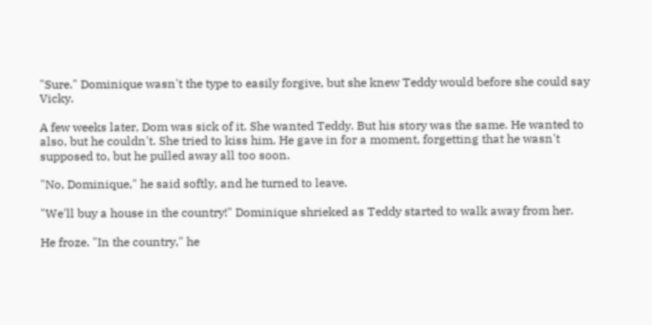"Sure." Dominique wasn't the type to easily forgive, but she knew Teddy would before she could say Vicky.

A few weeks later, Dom was sick of it. She wanted Teddy. But his story was the same. He wanted to also, but he couldn't. She tried to kiss him. He gave in for a moment, forgetting that he wasn't supposed to, but he pulled away all too soon.

"No, Dominique," he said softly, and he turned to leave.

"We'll buy a house in the country!" Dominique shrieked as Teddy started to walk away from her.

He froze. "In the country," he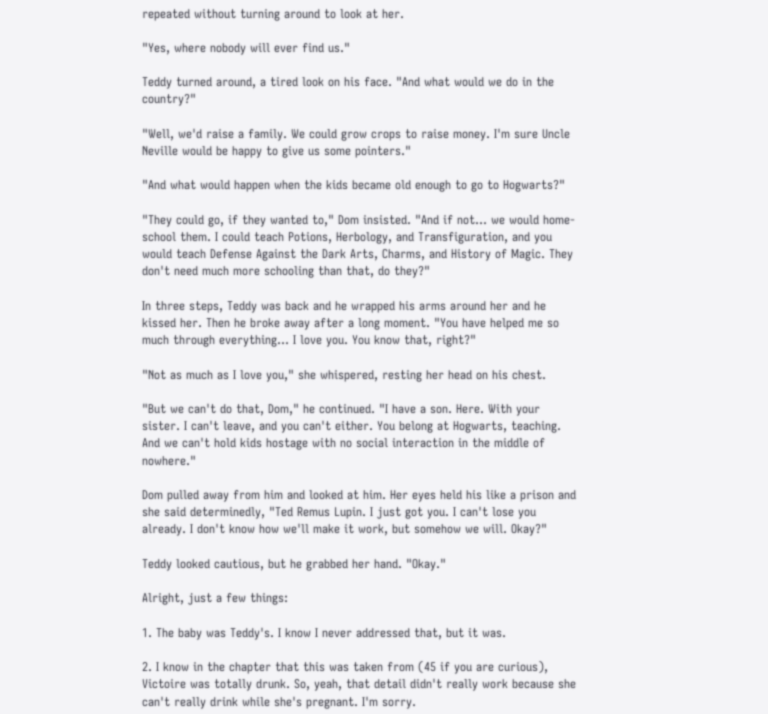repeated without turning around to look at her.

"Yes, where nobody will ever find us."

Teddy turned around, a tired look on his face. "And what would we do in the country?"

"Well, we'd raise a family. We could grow crops to raise money. I'm sure Uncle Neville would be happy to give us some pointers."

"And what would happen when the kids became old enough to go to Hogwarts?"

"They could go, if they wanted to," Dom insisted. "And if not… we would home-school them. I could teach Potions, Herbology, and Transfiguration, and you would teach Defense Against the Dark Arts, Charms, and History of Magic. They don't need much more schooling than that, do they?"

In three steps, Teddy was back and he wrapped his arms around her and he kissed her. Then he broke away after a long moment. "You have helped me so much through everything… I love you. You know that, right?"

"Not as much as I love you," she whispered, resting her head on his chest.

"But we can't do that, Dom," he continued. "I have a son. Here. With your sister. I can't leave, and you can't either. You belong at Hogwarts, teaching. And we can't hold kids hostage with no social interaction in the middle of nowhere."

Dom pulled away from him and looked at him. Her eyes held his like a prison and she said determinedly, "Ted Remus Lupin. I just got you. I can't lose you already. I don't know how we'll make it work, but somehow we will. Okay?"

Teddy looked cautious, but he grabbed her hand. "Okay."

Alright, just a few things:

1. The baby was Teddy's. I know I never addressed that, but it was.

2. I know in the chapter that this was taken from (45 if you are curious), Victoire was totally drunk. So, yeah, that detail didn't really work because she can't really drink while she's pregnant. I'm sorry.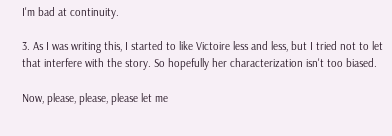I'm bad at continuity.

3. As I was writing this, I started to like Victoire less and less, but I tried not to let that interfere with the story. So hopefully her characterization isn't too biased.

Now, please, please, please let me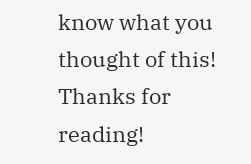know what you thought of this! Thanks for reading!